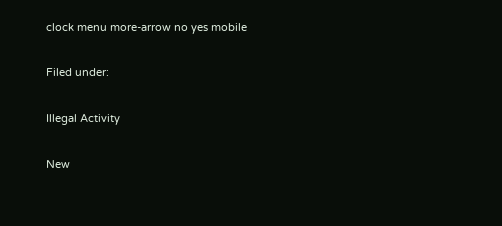clock menu more-arrow no yes mobile

Filed under:

Illegal Activity

New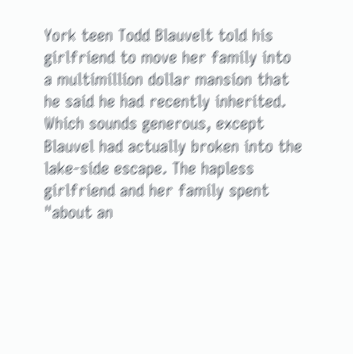York teen Todd Blauvelt told his girlfriend to move her family into a multimillion dollar mansion that he said he had recently inherited. Which sounds generous, except Blauvel had actually broken into the lake-side escape. The hapless girlfriend and her family spent "about an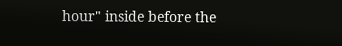hour" inside before the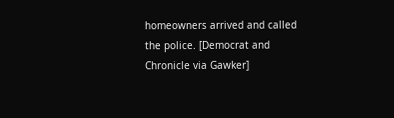homeowners arrived and called the police. [Democrat and Chronicle via Gawker]